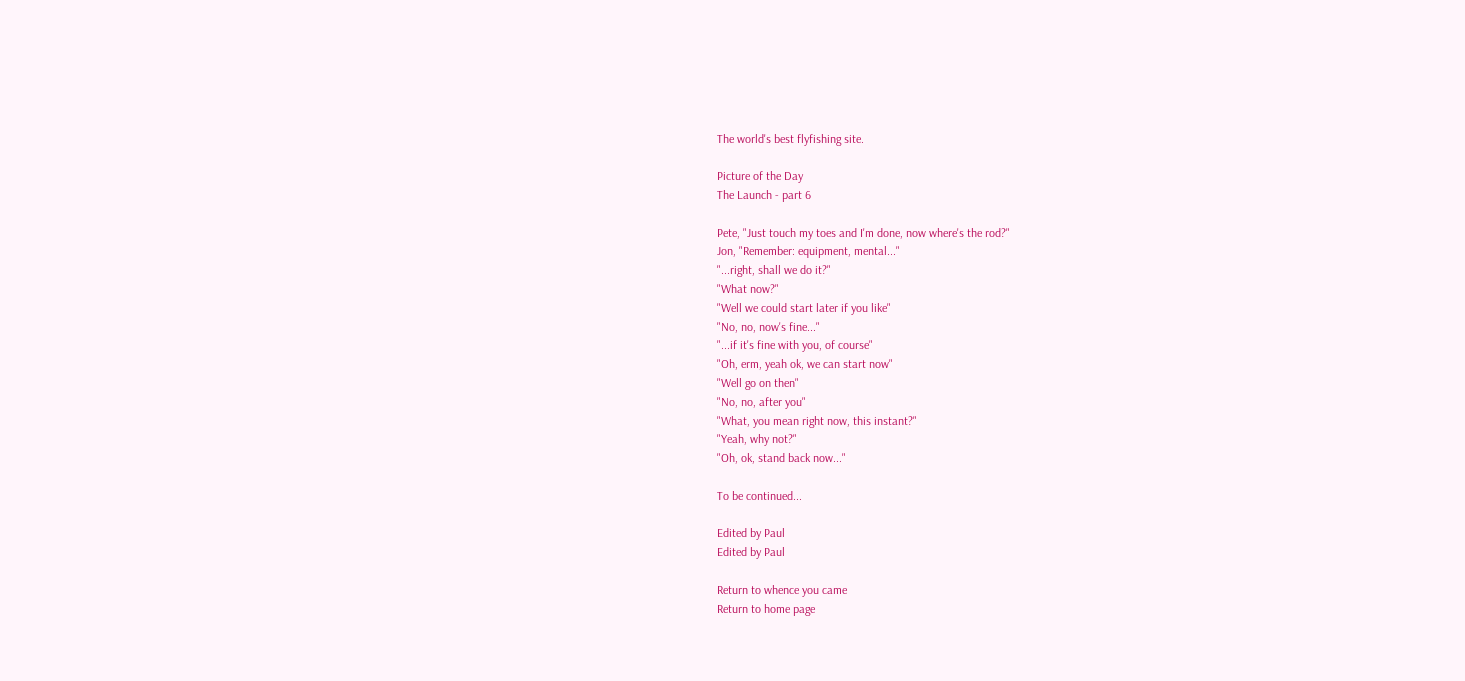The world's best flyfishing site.

Picture of the Day
The Launch - part 6

Pete, "Just touch my toes and I'm done, now where's the rod?"
Jon, "Remember: equipment, mental..."
"...right, shall we do it?"
"What now?"
"Well we could start later if you like"
"No, no, now's fine..."
"...if it's fine with you, of course"
"Oh, erm, yeah ok, we can start now"
"Well go on then"
"No, no, after you"
"What, you mean right now, this instant?"
"Yeah, why not?"
"Oh, ok, stand back now..."

To be continued...

Edited by Paul
Edited by Paul

Return to whence you came
Return to home page